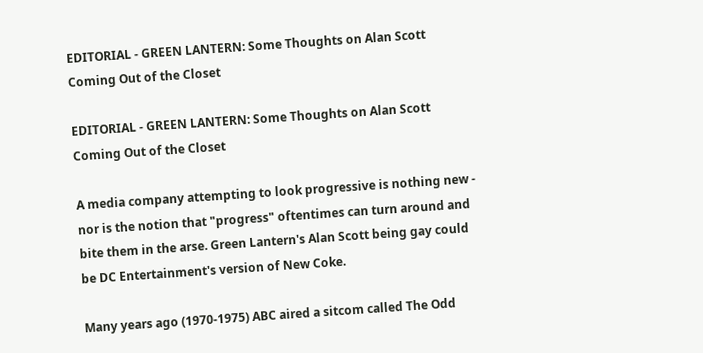EDITORIAL - GREEN LANTERN: Some Thoughts on Alan Scott Coming Out of the Closet

EDITORIAL - GREEN LANTERN: Some Thoughts on Alan Scott Coming Out of the Closet

A media company attempting to look progressive is nothing new - nor is the notion that "progress" oftentimes can turn around and bite them in the arse. Green Lantern's Alan Scott being gay could be DC Entertainment's version of New Coke.

Many years ago (1970-1975) ABC aired a sitcom called The Odd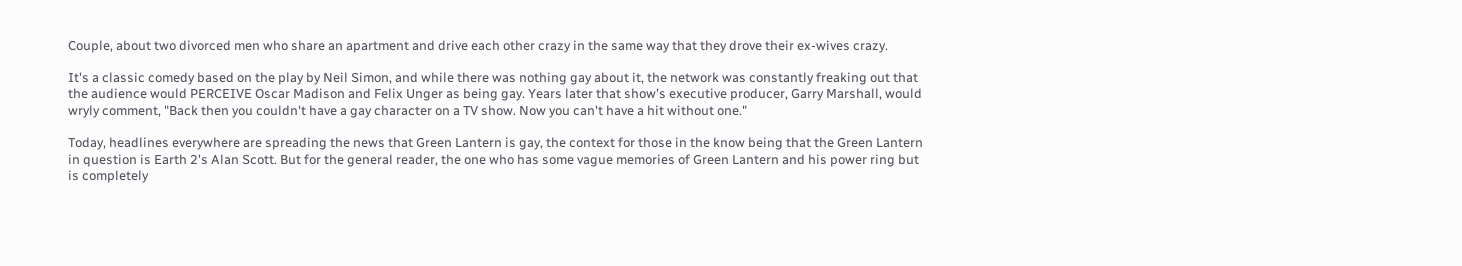Couple, about two divorced men who share an apartment and drive each other crazy in the same way that they drove their ex-wives crazy.

It's a classic comedy based on the play by Neil Simon, and while there was nothing gay about it, the network was constantly freaking out that the audience would PERCEIVE Oscar Madison and Felix Unger as being gay. Years later that show's executive producer, Garry Marshall, would wryly comment, "Back then you couldn't have a gay character on a TV show. Now you can't have a hit without one."

Today, headlines everywhere are spreading the news that Green Lantern is gay, the context for those in the know being that the Green Lantern in question is Earth 2's Alan Scott. But for the general reader, the one who has some vague memories of Green Lantern and his power ring but is completely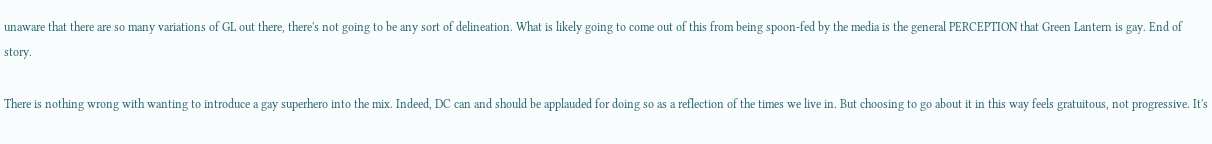unaware that there are so many variations of GL out there, there's not going to be any sort of delineation. What is likely going to come out of this from being spoon-fed by the media is the general PERCEPTION that Green Lantern is gay. End of story.

There is nothing wrong with wanting to introduce a gay superhero into the mix. Indeed, DC can and should be applauded for doing so as a reflection of the times we live in. But choosing to go about it in this way feels gratuitous, not progressive. It's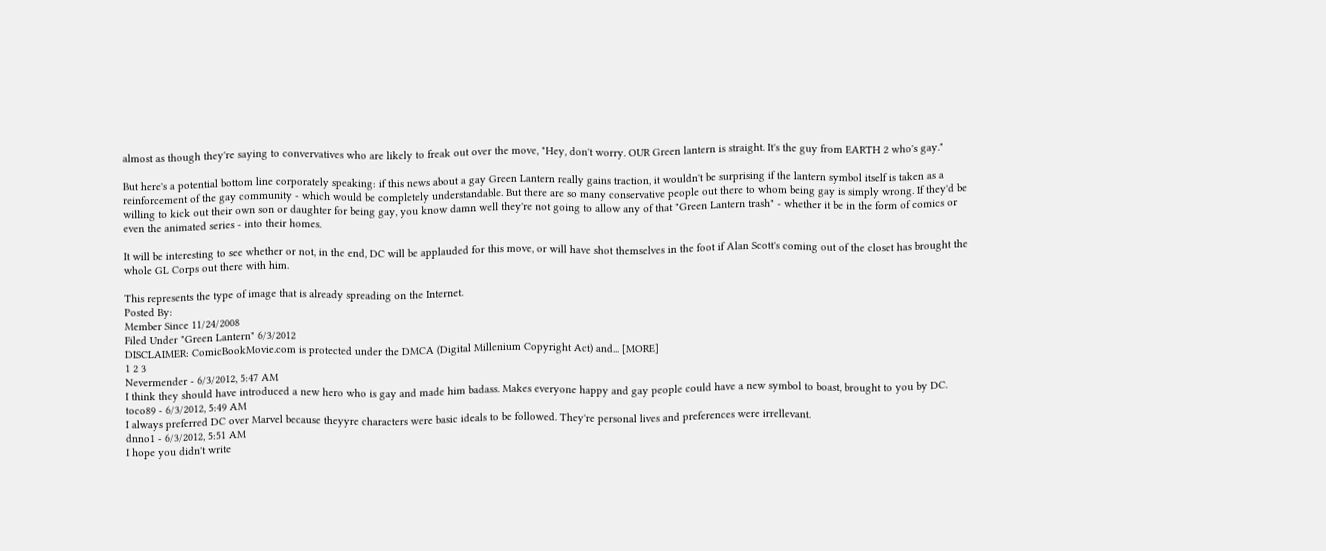almost as though they're saying to convervatives who are likely to freak out over the move, "Hey, don't worry. OUR Green lantern is straight. It's the guy from EARTH 2 who's gay."

But here's a potential bottom line corporately speaking: if this news about a gay Green Lantern really gains traction, it wouldn't be surprising if the lantern symbol itself is taken as a reinforcement of the gay community - which would be completely understandable. But there are so many conservative people out there to whom being gay is simply wrong. If they'd be willing to kick out their own son or daughter for being gay, you know damn well they're not going to allow any of that "Green Lantern trash" - whether it be in the form of comics or even the animated series - into their homes.

It will be interesting to see whether or not, in the end, DC will be applauded for this move, or will have shot themselves in the foot if Alan Scott's coming out of the closet has brought the whole GL Corps out there with him.

This represents the type of image that is already spreading on the Internet.
Posted By:
Member Since 11/24/2008
Filed Under "Green Lantern" 6/3/2012
DISCLAIMER: ComicBookMovie.com is protected under the DMCA (Digital Millenium Copyright Act) and... [MORE]
1 2 3
Nevermender - 6/3/2012, 5:47 AM
I think they should have introduced a new hero who is gay and made him badass. Makes everyone happy and gay people could have a new symbol to boast, brought to you by DC.
toco89 - 6/3/2012, 5:49 AM
I always preferred DC over Marvel because theyyre characters were basic ideals to be followed. They're personal lives and preferences were irrellevant.
dnno1 - 6/3/2012, 5:51 AM
I hope you didn't write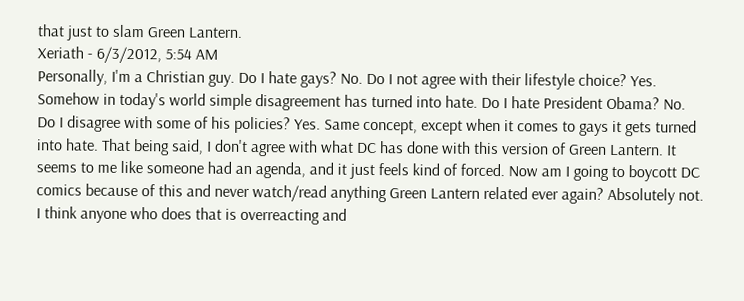that just to slam Green Lantern.
Xeriath - 6/3/2012, 5:54 AM
Personally, I'm a Christian guy. Do I hate gays? No. Do I not agree with their lifestyle choice? Yes. Somehow in today's world simple disagreement has turned into hate. Do I hate President Obama? No. Do I disagree with some of his policies? Yes. Same concept, except when it comes to gays it gets turned into hate. That being said, I don't agree with what DC has done with this version of Green Lantern. It seems to me like someone had an agenda, and it just feels kind of forced. Now am I going to boycott DC comics because of this and never watch/read anything Green Lantern related ever again? Absolutely not. I think anyone who does that is overreacting and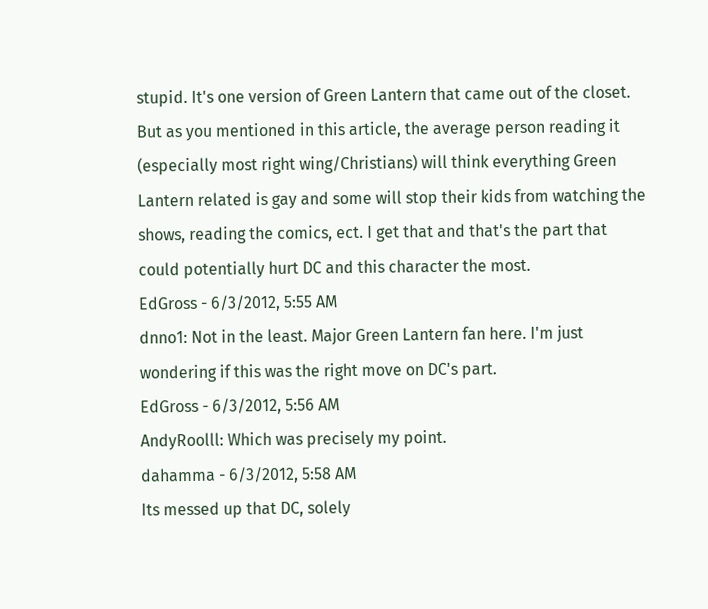stupid. It's one version of Green Lantern that came out of the closet. But as you mentioned in this article, the average person reading it (especially most right wing/Christians) will think everything Green Lantern related is gay and some will stop their kids from watching the shows, reading the comics, ect. I get that and that's the part that could potentially hurt DC and this character the most.
EdGross - 6/3/2012, 5:55 AM
dnno1: Not in the least. Major Green Lantern fan here. I'm just wondering if this was the right move on DC's part.
EdGross - 6/3/2012, 5:56 AM
AndyRoolll: Which was precisely my point.
dahamma - 6/3/2012, 5:58 AM
Its messed up that DC, solely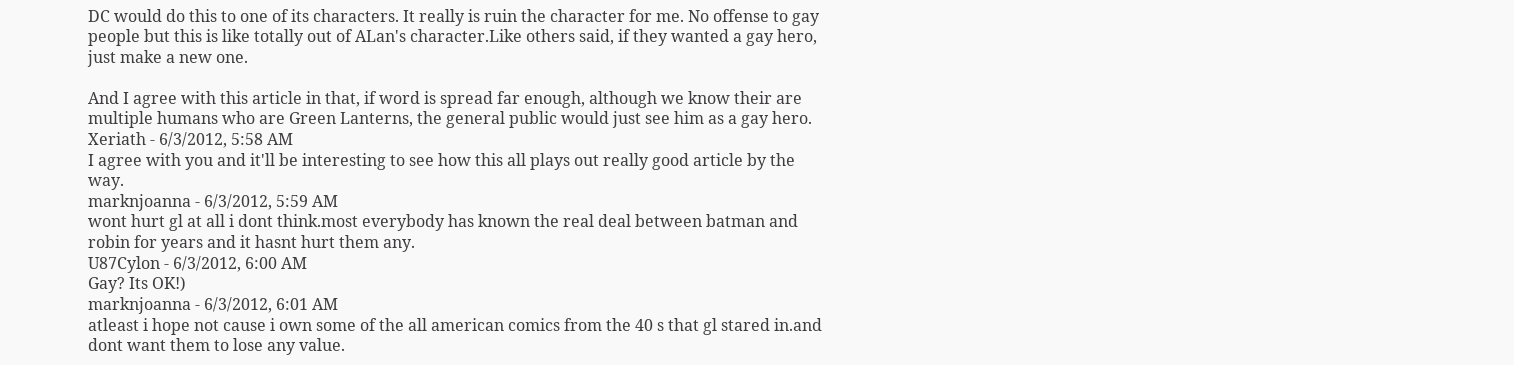DC would do this to one of its characters. It really is ruin the character for me. No offense to gay people but this is like totally out of ALan's character.Like others said, if they wanted a gay hero, just make a new one.

And I agree with this article in that, if word is spread far enough, although we know their are multiple humans who are Green Lanterns, the general public would just see him as a gay hero.
Xeriath - 6/3/2012, 5:58 AM
I agree with you and it'll be interesting to see how this all plays out really good article by the way.
marknjoanna - 6/3/2012, 5:59 AM
wont hurt gl at all i dont think.most everybody has known the real deal between batman and robin for years and it hasnt hurt them any.
U87Cylon - 6/3/2012, 6:00 AM
Gay? Its OK!)
marknjoanna - 6/3/2012, 6:01 AM
atleast i hope not cause i own some of the all american comics from the 40 s that gl stared in.and dont want them to lose any value.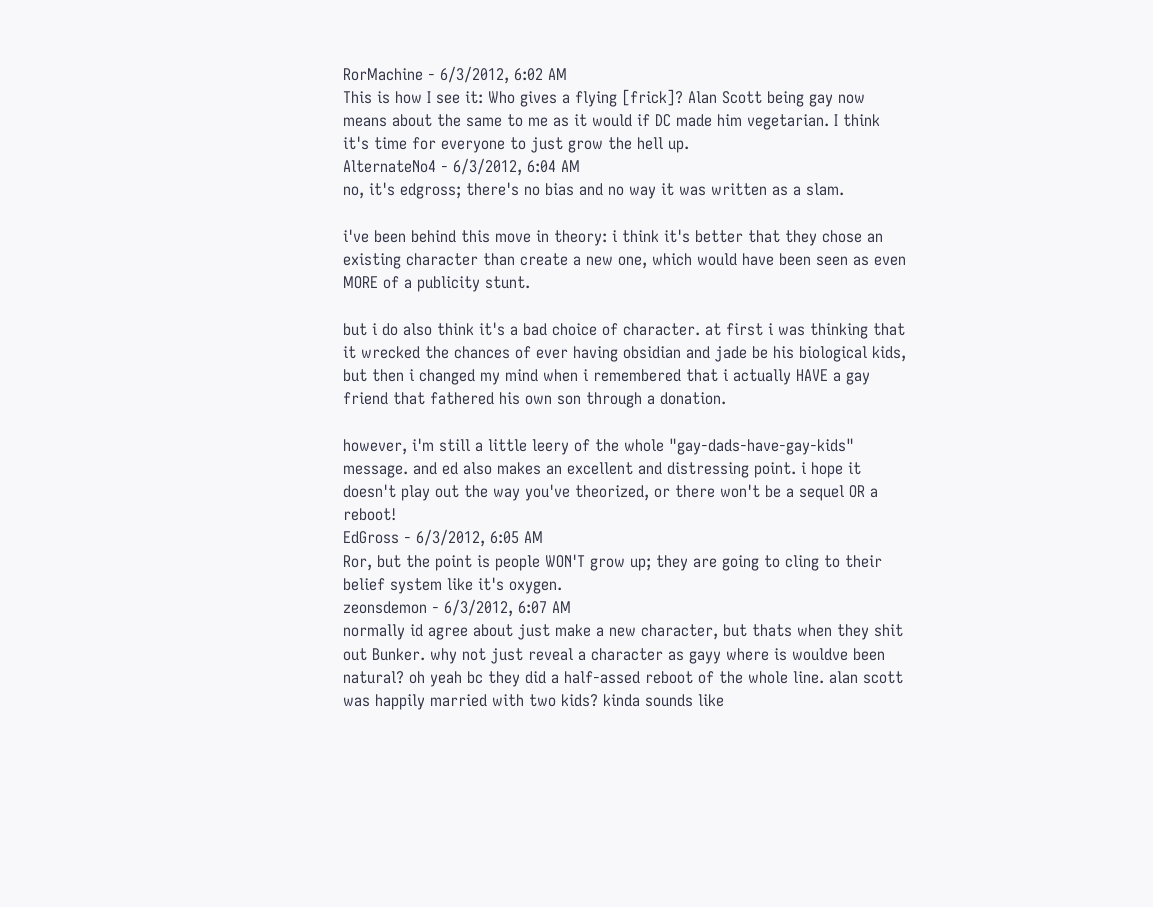RorMachine - 6/3/2012, 6:02 AM
This is how I see it: Who gives a flying [frick]? Alan Scott being gay now means about the same to me as it would if DC made him vegetarian. I think it's time for everyone to just grow the hell up.
AlternateNo4 - 6/3/2012, 6:04 AM
no, it's edgross; there's no bias and no way it was written as a slam.

i've been behind this move in theory: i think it's better that they chose an existing character than create a new one, which would have been seen as even MORE of a publicity stunt.

but i do also think it's a bad choice of character. at first i was thinking that it wrecked the chances of ever having obsidian and jade be his biological kids, but then i changed my mind when i remembered that i actually HAVE a gay friend that fathered his own son through a donation.

however, i'm still a little leery of the whole "gay-dads-have-gay-kids" message. and ed also makes an excellent and distressing point. i hope it doesn't play out the way you've theorized, or there won't be a sequel OR a reboot!
EdGross - 6/3/2012, 6:05 AM
Ror, but the point is people WON'T grow up; they are going to cling to their belief system like it's oxygen.
zeonsdemon - 6/3/2012, 6:07 AM
normally id agree about just make a new character, but thats when they shit out Bunker. why not just reveal a character as gayy where is wouldve been natural? oh yeah bc they did a half-assed reboot of the whole line. alan scott was happily married with two kids? kinda sounds like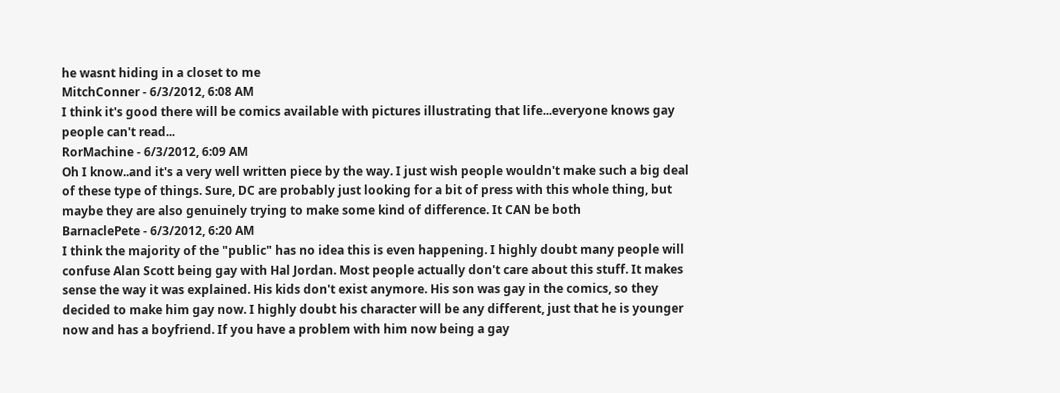he wasnt hiding in a closet to me
MitchConner - 6/3/2012, 6:08 AM
I think it's good there will be comics available with pictures illustrating that life...everyone knows gay people can't read...
RorMachine - 6/3/2012, 6:09 AM
Oh I know..and it's a very well written piece by the way. I just wish people wouldn't make such a big deal of these type of things. Sure, DC are probably just looking for a bit of press with this whole thing, but maybe they are also genuinely trying to make some kind of difference. It CAN be both
BarnaclePete - 6/3/2012, 6:20 AM
I think the majority of the "public" has no idea this is even happening. I highly doubt many people will confuse Alan Scott being gay with Hal Jordan. Most people actually don't care about this stuff. It makes sense the way it was explained. His kids don't exist anymore. His son was gay in the comics, so they decided to make him gay now. I highly doubt his character will be any different, just that he is younger now and has a boyfriend. If you have a problem with him now being a gay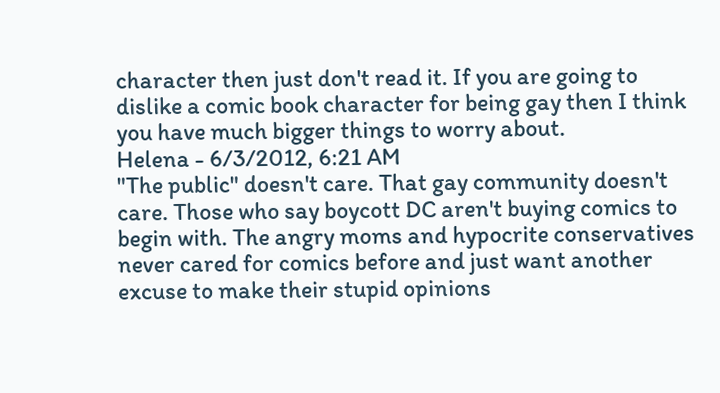character then just don't read it. If you are going to dislike a comic book character for being gay then I think you have much bigger things to worry about.
Helena - 6/3/2012, 6:21 AM
"The public" doesn't care. That gay community doesn't care. Those who say boycott DC aren't buying comics to begin with. The angry moms and hypocrite conservatives never cared for comics before and just want another excuse to make their stupid opinions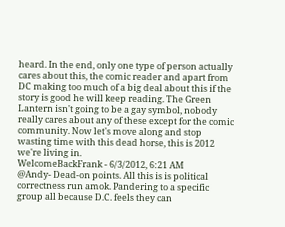heard. In the end, only one type of person actually cares about this, the comic reader and apart from DC making too much of a big deal about this if the story is good he will keep reading. The Green Lantern isn't going to be a gay symbol, nobody really cares about any of these except for the comic community. Now let's move along and stop wasting time with this dead horse, this is 2012 we're living in.
WelcomeBackFrank - 6/3/2012, 6:21 AM
@Andy- Dead-on points. All this is is political correctness run amok. Pandering to a specific group all because D.C. feels they can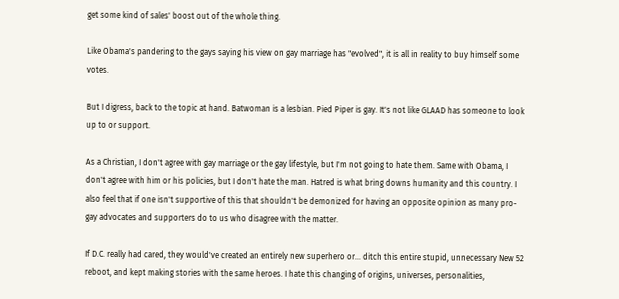get some kind of sales' boost out of the whole thing.

Like Obama's pandering to the gays saying his view on gay marriage has "evolved", it is all in reality to buy himself some votes.

But I digress, back to the topic at hand. Batwoman is a lesbian. Pied Piper is gay. It's not like GLAAD has someone to look up to or support.

As a Christian, I don't agree with gay marriage or the gay lifestyle, but I'm not going to hate them. Same with Obama, I don't agree with him or his policies, but I don't hate the man. Hatred is what bring downs humanity and this country. I also feel that if one isn't supportive of this that shouldn't be demonized for having an opposite opinion as many pro-gay advocates and supporters do to us who disagree with the matter.

If D.C. really had cared, they would've created an entirely new superhero or... ditch this entire stupid, unnecessary New 52 reboot, and kept making stories with the same heroes. I hate this changing of origins, universes, personalities,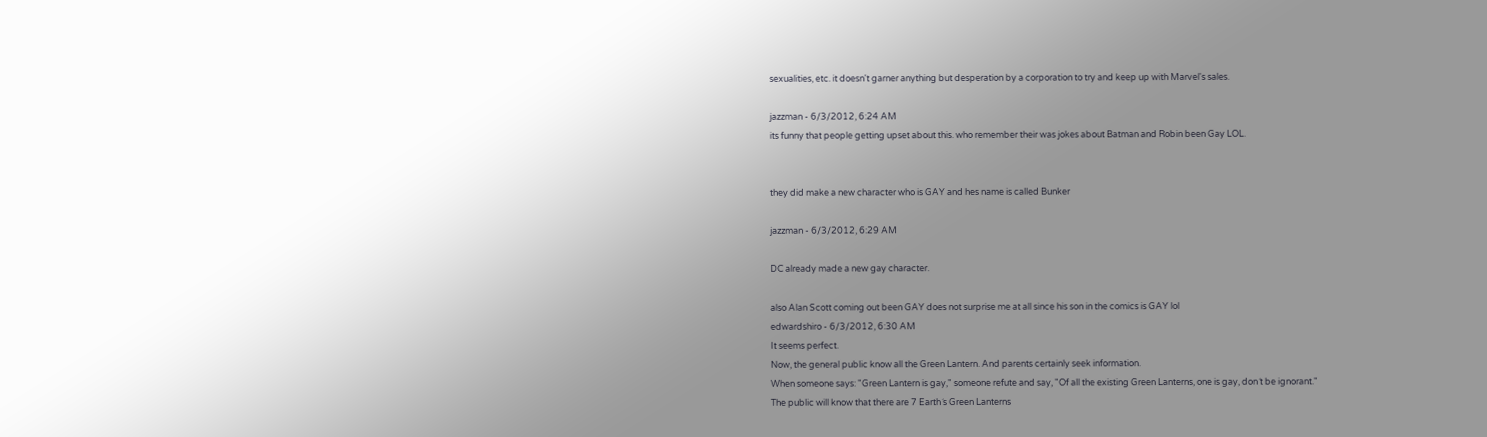sexualities, etc. it doesn't garner anything but desperation by a corporation to try and keep up with Marvel's sales.

jazzman - 6/3/2012, 6:24 AM
its funny that people getting upset about this. who remember their was jokes about Batman and Robin been Gay LOL.


they did make a new character who is GAY and hes name is called Bunker

jazzman - 6/3/2012, 6:29 AM

DC already made a new gay character.

also Alan Scott coming out been GAY does not surprise me at all since his son in the comics is GAY lol
edwardshiro - 6/3/2012, 6:30 AM
It seems perfect.
Now, the general public know all the Green Lantern. And parents certainly seek information.
When someone says: "Green Lantern is gay," someone refute and say, "Of all the existing Green Lanterns, one is gay, don´t be ignorant."
The public will know that there are 7 Earth´s Green Lanterns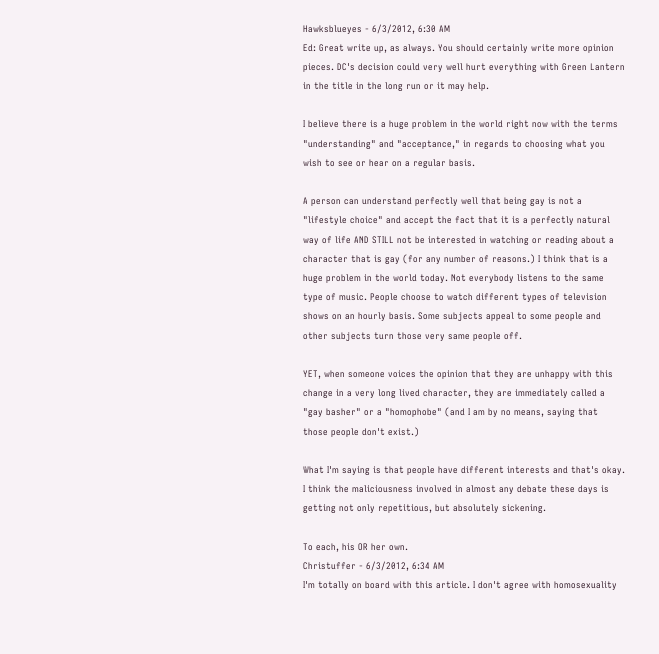Hawksblueyes - 6/3/2012, 6:30 AM
Ed: Great write up, as always. You should certainly write more opinion pieces. DC's decision could very well hurt everything with Green Lantern in the title in the long run or it may help.

I believe there is a huge problem in the world right now with the terms "understanding" and "acceptance," in regards to choosing what you wish to see or hear on a regular basis.

A person can understand perfectly well that being gay is not a "lifestyle choice" and accept the fact that it is a perfectly natural way of life AND STILL not be interested in watching or reading about a character that is gay (for any number of reasons.) I think that is a huge problem in the world today. Not everybody listens to the same type of music. People choose to watch different types of television shows on an hourly basis. Some subjects appeal to some people and other subjects turn those very same people off.

YET, when someone voices the opinion that they are unhappy with this change in a very long lived character, they are immediately called a "gay basher" or a "homophobe" (and I am by no means, saying that those people don't exist.)

What I'm saying is that people have different interests and that's okay. I think the maliciousness involved in almost any debate these days is getting not only repetitious, but absolutely sickening.

To each, his OR her own.
Christuffer - 6/3/2012, 6:34 AM
I'm totally on board with this article. I don't agree with homosexuality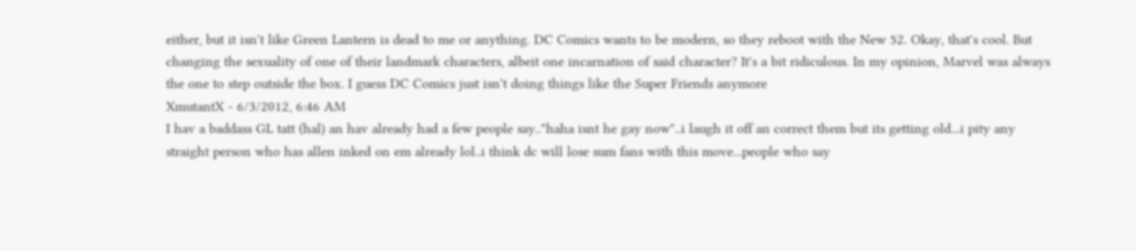either, but it isn't like Green Lantern is dead to me or anything. DC Comics wants to be modern, so they reboot with the New 52. Okay, that's cool. But changing the sexuality of one of their landmark characters, albeit one incarnation of said character? It's a bit ridiculous. In my opinion, Marvel was always the one to step outside the box. I guess DC Comics just isn't doing things like the Super Friends anymore
XmutantX - 6/3/2012, 6:46 AM
I hav a baddass GL tatt (hal) an hav already had a few people say.."haha isnt he gay now"..i laugh it off an correct them but its getting old...i pity any straight person who has allen inked on em already lol..i think dc will lose sum fans with this move...people who say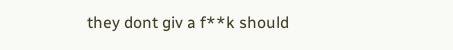they dont giv a f**k should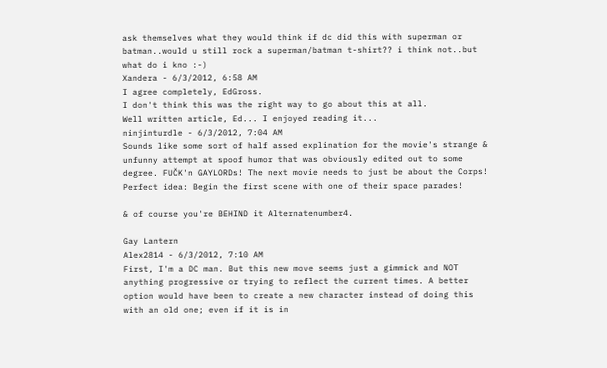ask themselves what they would think if dc did this with superman or batman..would u still rock a superman/batman t-shirt?? i think not..but what do i kno :-)
Xandera - 6/3/2012, 6:58 AM
I agree completely, EdGross.
I don't think this was the right way to go about this at all.
Well written article, Ed... I enjoyed reading it...
ninjinturdle - 6/3/2012, 7:04 AM
Sounds like some sort of half assed explination for the movie's strange & unfunny attempt at spoof humor that was obviously edited out to some degree. FUČK'n GAYLORDs! The next movie needs to just be about the Corps! Perfect idea: Begin the first scene with one of their space parades!

& of course you're BEHIND it Alternatenumber4.

Gay Lantern
Alex2814 - 6/3/2012, 7:10 AM
First, I'm a DC man. But this new move seems just a gimmick and NOT anything progressive or trying to reflect the current times. A better option would have been to create a new character instead of doing this with an old one; even if it is in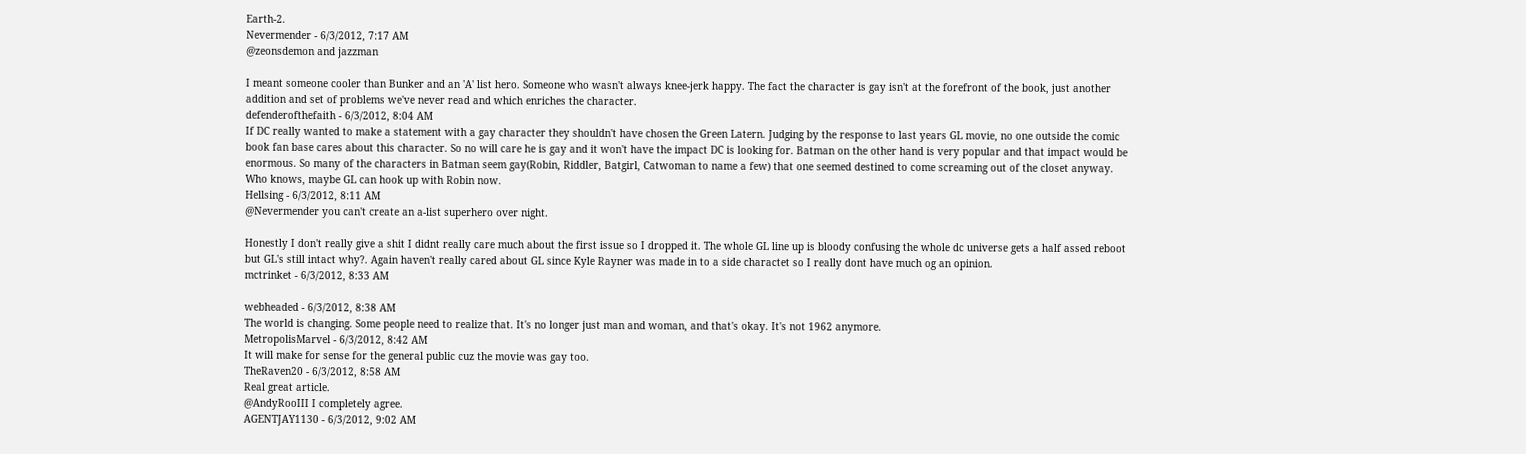Earth-2.
Nevermender - 6/3/2012, 7:17 AM
@zeonsdemon and jazzman

I meant someone cooler than Bunker and an 'A' list hero. Someone who wasn't always knee-jerk happy. The fact the character is gay isn't at the forefront of the book, just another addition and set of problems we've never read and which enriches the character.
defenderofthefaith - 6/3/2012, 8:04 AM
If DC really wanted to make a statement with a gay character they shouldn't have chosen the Green Latern. Judging by the response to last years GL movie, no one outside the comic book fan base cares about this character. So no will care he is gay and it won't have the impact DC is looking for. Batman on the other hand is very popular and that impact would be enormous. So many of the characters in Batman seem gay(Robin, Riddler, Batgirl, Catwoman to name a few) that one seemed destined to come screaming out of the closet anyway. Who knows, maybe GL can hook up with Robin now.
Hellsing - 6/3/2012, 8:11 AM
@Nevermender you can't create an a-list superhero over night.

Honestly I don't really give a shit I didnt really care much about the first issue so I dropped it. The whole GL line up is bloody confusing the whole dc universe gets a half assed reboot but GL's still intact why?. Again haven't really cared about GL since Kyle Rayner was made in to a side charactet so I really dont have much og an opinion.
mctrinket - 6/3/2012, 8:33 AM

webheaded - 6/3/2012, 8:38 AM
The world is changing. Some people need to realize that. It's no longer just man and woman, and that's okay. It's not 1962 anymore.
MetropolisMarvel - 6/3/2012, 8:42 AM
It will make for sense for the general public cuz the movie was gay too.
TheRaven20 - 6/3/2012, 8:58 AM
Real great article.
@AndyRooIII I completely agree.
AGENTJAY1130 - 6/3/2012, 9:02 AM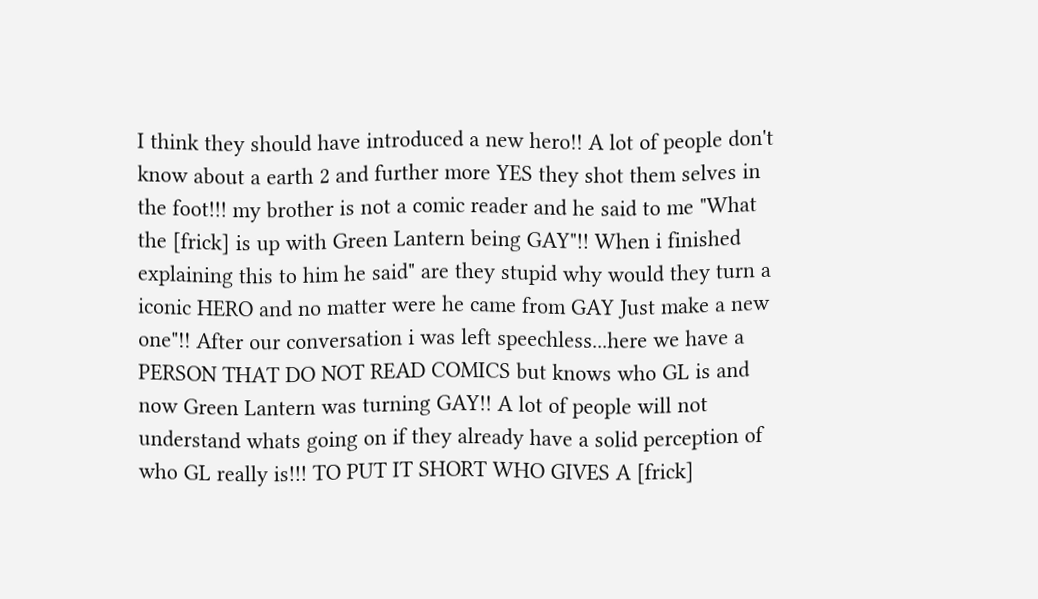I think they should have introduced a new hero!! A lot of people don't know about a earth 2 and further more YES they shot them selves in the foot!!! my brother is not a comic reader and he said to me "What the [frick] is up with Green Lantern being GAY"!! When i finished explaining this to him he said" are they stupid why would they turn a iconic HERO and no matter were he came from GAY Just make a new one"!! After our conversation i was left speechless...here we have a PERSON THAT DO NOT READ COMICS but knows who GL is and now Green Lantern was turning GAY!! A lot of people will not understand whats going on if they already have a solid perception of who GL really is!!! TO PUT IT SHORT WHO GIVES A [frick]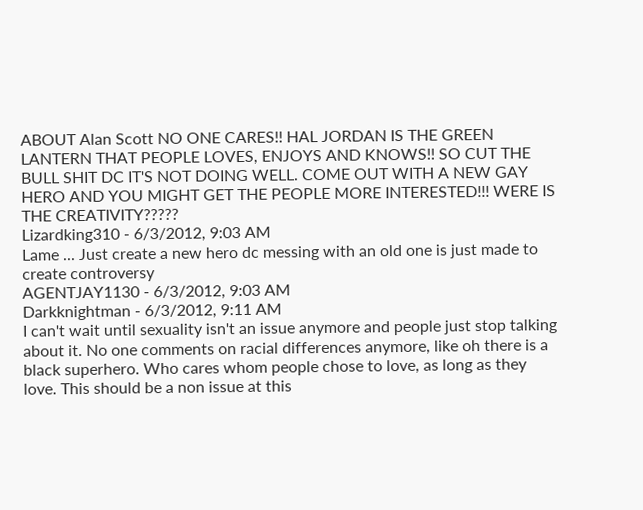ABOUT Alan Scott NO ONE CARES!! HAL JORDAN IS THE GREEN LANTERN THAT PEOPLE LOVES, ENJOYS AND KNOWS!! SO CUT THE BULL SHIT DC IT'S NOT DOING WELL. COME OUT WITH A NEW GAY HERO AND YOU MIGHT GET THE PEOPLE MORE INTERESTED!!! WERE IS THE CREATIVITY?????
Lizardking310 - 6/3/2012, 9:03 AM
Lame ... Just create a new hero dc messing with an old one is just made to create controversy
AGENTJAY1130 - 6/3/2012, 9:03 AM
Darkknightman - 6/3/2012, 9:11 AM
I can't wait until sexuality isn't an issue anymore and people just stop talking about it. No one comments on racial differences anymore, like oh there is a black superhero. Who cares whom people chose to love, as long as they love. This should be a non issue at this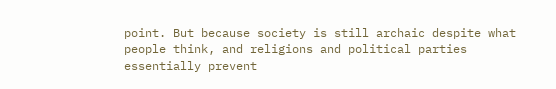point. But because society is still archaic despite what people think, and religions and political parties essentially prevent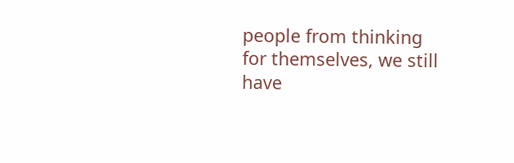people from thinking for themselves, we still have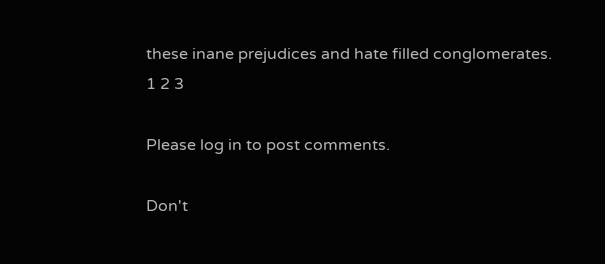these inane prejudices and hate filled conglomerates.
1 2 3

Please log in to post comments.

Don't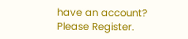have an account?
Please Register.